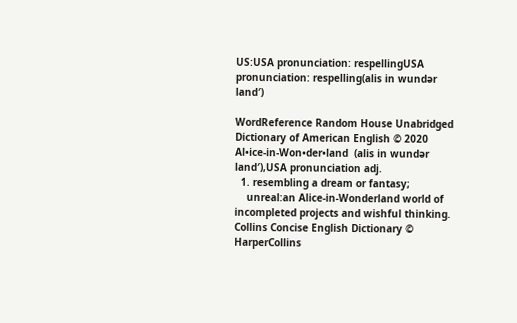US:USA pronunciation: respellingUSA pronunciation: respelling(alis in wundər land′)

WordReference Random House Unabridged Dictionary of American English © 2020
Al•ice-in-Won•der•land  (alis in wundər land′),USA pronunciation adj.
  1. resembling a dream or fantasy;
    unreal:an Alice-in-Wonderland world of incompleted projects and wishful thinking.
Collins Concise English Dictionary © HarperCollins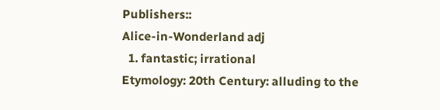Publishers::
Alice-in-Wonderland adj
  1. fantastic; irrational
Etymology: 20th Century: alluding to the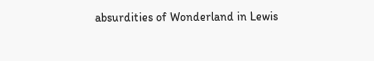absurdities of Wonderland in Lewis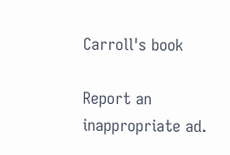Carroll's book

Report an inappropriate ad.